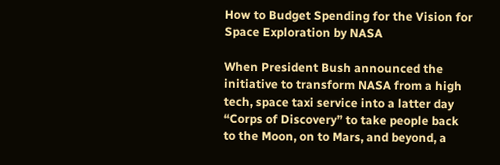How to Budget Spending for the Vision for Space Exploration by NASA

When President Bush announced the initiative to transform NASA from a high tech, space taxi service into a latter day “Corps of Discovery” to take people back to the Moon, on to Mars, and beyond, a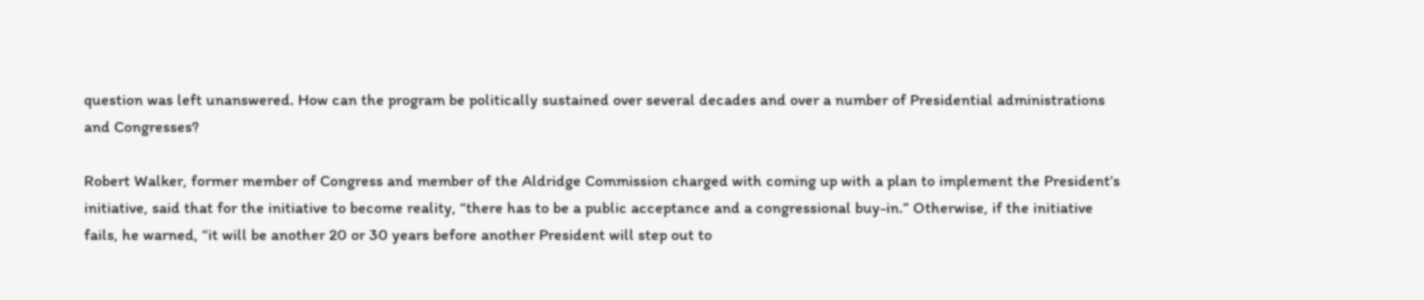question was left unanswered. How can the program be politically sustained over several decades and over a number of Presidential administrations and Congresses?

Robert Walker, former member of Congress and member of the Aldridge Commission charged with coming up with a plan to implement the President’s initiative, said that for the initiative to become reality, “there has to be a public acceptance and a congressional buy-in.” Otherwise, if the initiative fails, he warned, “it will be another 20 or 30 years before another President will step out to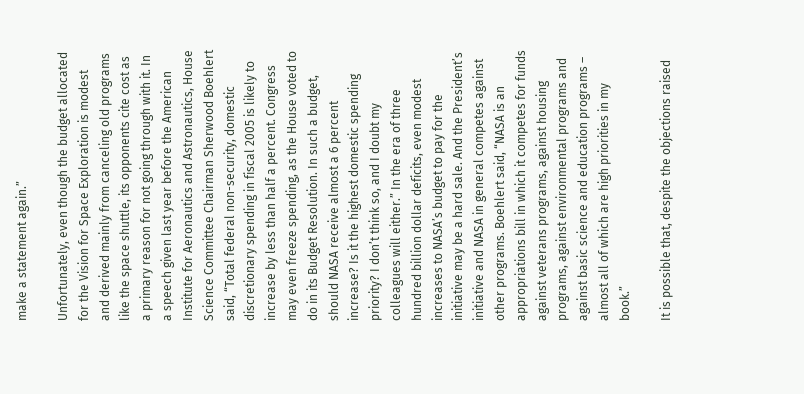make a statement again.”

Unfortunately, even though the budget allocated for the Vision for Space Exploration is modest and derived mainly from canceling old programs like the space shuttle, its opponents cite cost as a primary reason for not going through with it. In a speech given last year before the American Institute for Aeronautics and Astronautics, House Science Committee Chairman Sherwood Boehlert said, “Total federal non-security, domestic discretionary spending in fiscal 2005 is likely to increase by less than half a percent. Congress may even freeze spending, as the House voted to do in its Budget Resolution. In such a budget, should NASA receive almost a 6 percent increase? Is it the highest domestic spending priority? I don’t think so, and I doubt my colleagues will either.” In the era of three hundred billion dollar deficits, even modest increases to NASA’s budget to pay for the initiative may be a hard sale. And the President’s initiative and NASA in general competes against other programs. Boehlert said, “NASA is an appropriations bill in which it competes for funds against veterans programs, against housing programs, against environmental programs and against basic science and education programs – almost all of which are high priorities in my book.”

It is possible that, despite the objections raised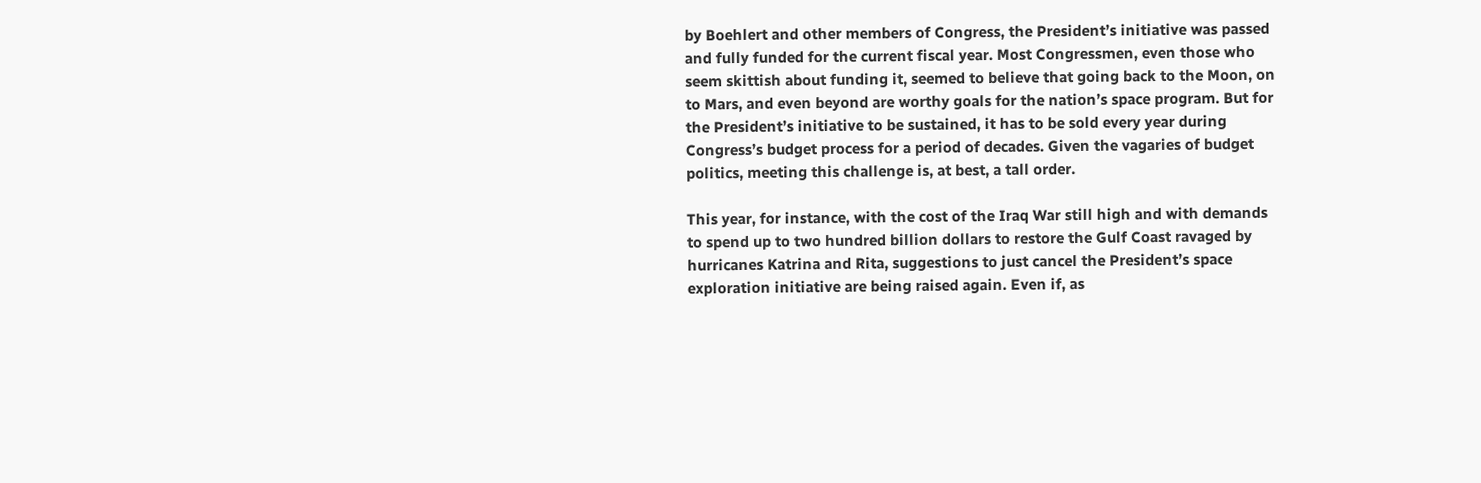by Boehlert and other members of Congress, the President’s initiative was passed and fully funded for the current fiscal year. Most Congressmen, even those who seem skittish about funding it, seemed to believe that going back to the Moon, on to Mars, and even beyond are worthy goals for the nation’s space program. But for the President’s initiative to be sustained, it has to be sold every year during Congress’s budget process for a period of decades. Given the vagaries of budget politics, meeting this challenge is, at best, a tall order.

This year, for instance, with the cost of the Iraq War still high and with demands to spend up to two hundred billion dollars to restore the Gulf Coast ravaged by hurricanes Katrina and Rita, suggestions to just cancel the President’s space exploration initiative are being raised again. Even if, as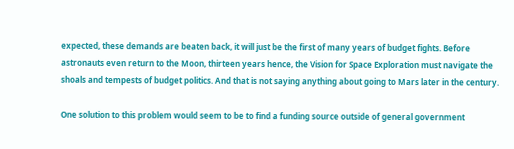expected, these demands are beaten back, it will just be the first of many years of budget fights. Before astronauts even return to the Moon, thirteen years hence, the Vision for Space Exploration must navigate the shoals and tempests of budget politics. And that is not saying anything about going to Mars later in the century.

One solution to this problem would seem to be to find a funding source outside of general government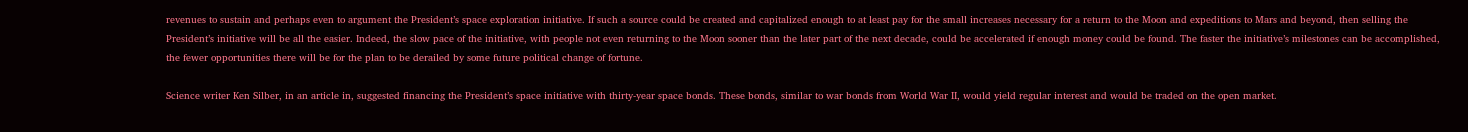revenues to sustain and perhaps even to argument the President’s space exploration initiative. If such a source could be created and capitalized enough to at least pay for the small increases necessary for a return to the Moon and expeditions to Mars and beyond, then selling the President’s initiative will be all the easier. Indeed, the slow pace of the initiative, with people not even returning to the Moon sooner than the later part of the next decade, could be accelerated if enough money could be found. The faster the initiative’s milestones can be accomplished, the fewer opportunities there will be for the plan to be derailed by some future political change of fortune.

Science writer Ken Silber, in an article in, suggested financing the President’s space initiative with thirty-year space bonds. These bonds, similar to war bonds from World War II, would yield regular interest and would be traded on the open market.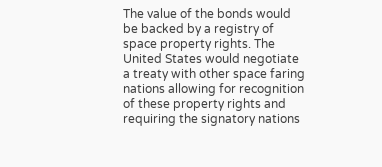The value of the bonds would be backed by a registry of space property rights. The United States would negotiate a treaty with other space faring nations allowing for recognition of these property rights and requiring the signatory nations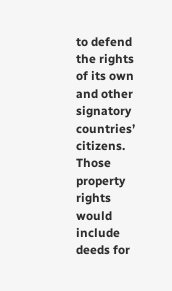to defend the rights of its own and other signatory countries’ citizens. Those property rights would include deeds for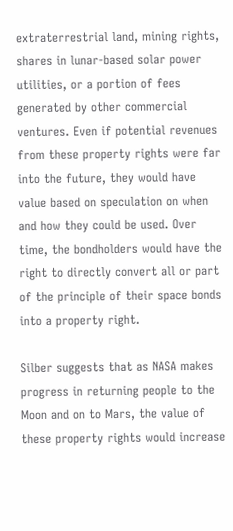extraterrestrial land, mining rights, shares in lunar-based solar power utilities, or a portion of fees generated by other commercial ventures. Even if potential revenues from these property rights were far into the future, they would have value based on speculation on when and how they could be used. Over time, the bondholders would have the right to directly convert all or part of the principle of their space bonds into a property right.

Silber suggests that as NASA makes progress in returning people to the Moon and on to Mars, the value of these property rights would increase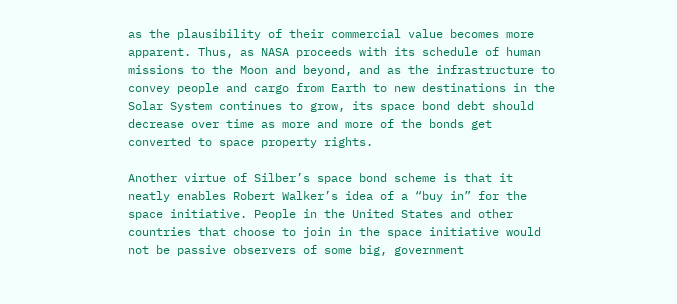as the plausibility of their commercial value becomes more apparent. Thus, as NASA proceeds with its schedule of human missions to the Moon and beyond, and as the infrastructure to convey people and cargo from Earth to new destinations in the Solar System continues to grow, its space bond debt should decrease over time as more and more of the bonds get converted to space property rights.

Another virtue of Silber’s space bond scheme is that it neatly enables Robert Walker’s idea of a “buy in” for the space initiative. People in the United States and other countries that choose to join in the space initiative would not be passive observers of some big, government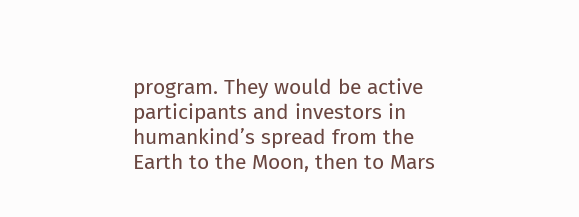program. They would be active participants and investors in humankind’s spread from the Earth to the Moon, then to Mars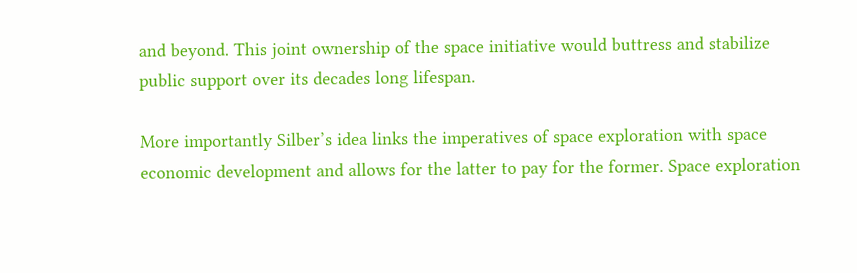and beyond. This joint ownership of the space initiative would buttress and stabilize public support over its decades long lifespan.

More importantly Silber’s idea links the imperatives of space exploration with space economic development and allows for the latter to pay for the former. Space exploration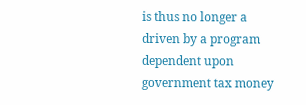is thus no longer a driven by a program dependent upon government tax money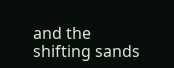and the shifting sands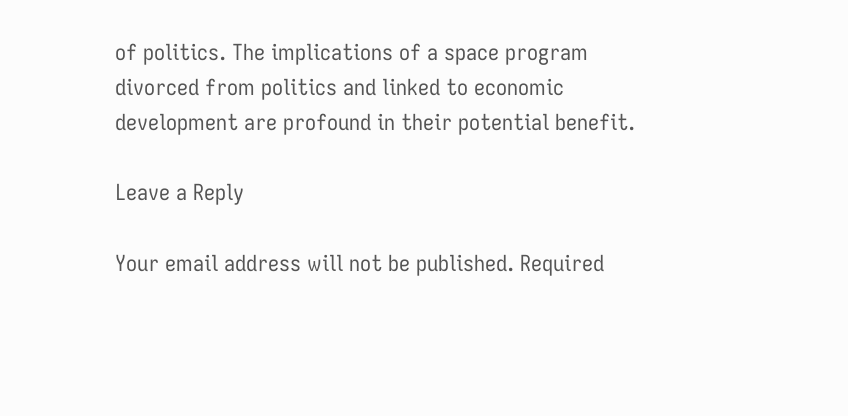of politics. The implications of a space program divorced from politics and linked to economic development are profound in their potential benefit.

Leave a Reply

Your email address will not be published. Required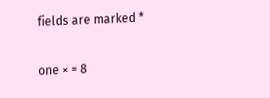fields are marked *

one × = 8